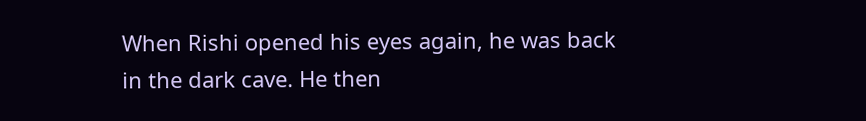When Rishi opened his eyes again, he was back in the dark cave. He then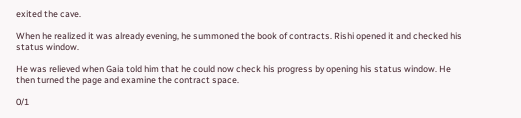exited the cave.

When he realized it was already evening, he summoned the book of contracts. Rishi opened it and checked his status window.

He was relieved when Gaia told him that he could now check his progress by opening his status window. He then turned the page and examine the contract space.

0/1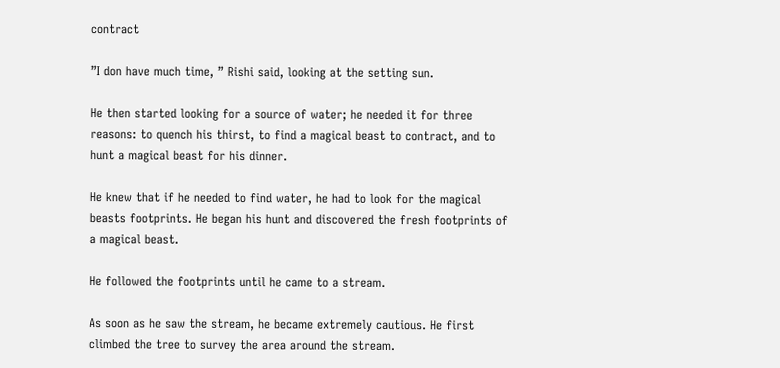contract

”I don have much time, ” Rishi said, looking at the setting sun.

He then started looking for a source of water; he needed it for three reasons: to quench his thirst, to find a magical beast to contract, and to hunt a magical beast for his dinner.

He knew that if he needed to find water, he had to look for the magical beasts footprints. He began his hunt and discovered the fresh footprints of a magical beast.

He followed the footprints until he came to a stream.

As soon as he saw the stream, he became extremely cautious. He first climbed the tree to survey the area around the stream.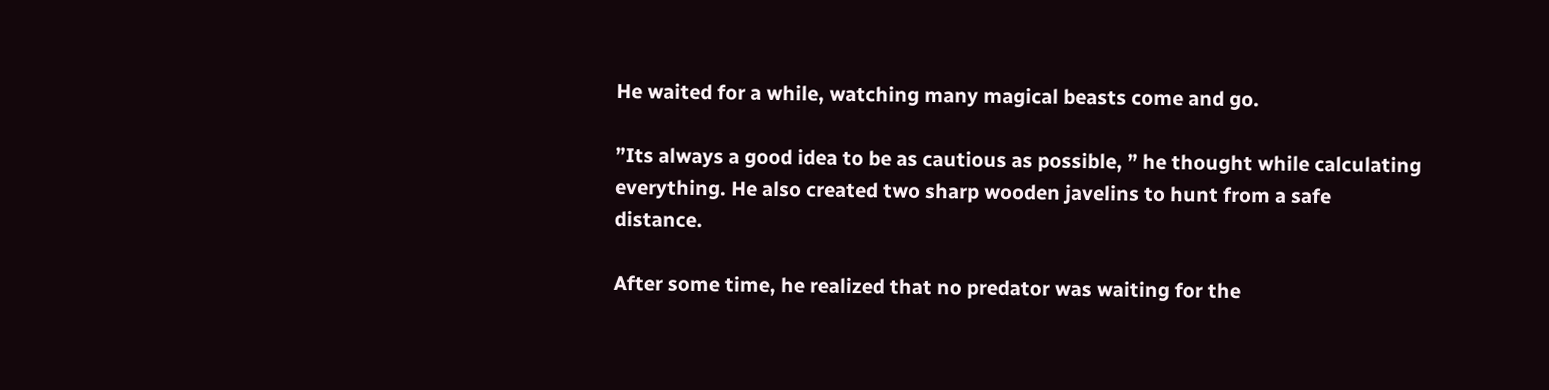He waited for a while, watching many magical beasts come and go.

”Its always a good idea to be as cautious as possible, ” he thought while calculating everything. He also created two sharp wooden javelins to hunt from a safe distance.

After some time, he realized that no predator was waiting for the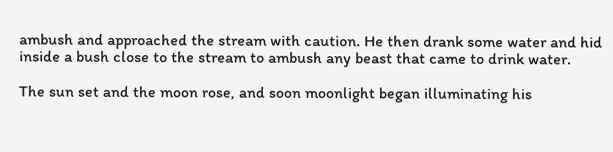ambush and approached the stream with caution. He then drank some water and hid inside a bush close to the stream to ambush any beast that came to drink water.

The sun set and the moon rose, and soon moonlight began illuminating his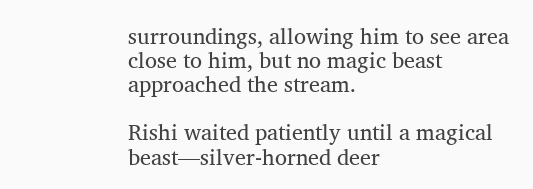surroundings, allowing him to see area close to him, but no magic beast approached the stream.

Rishi waited patiently until a magical beast—silver-horned deer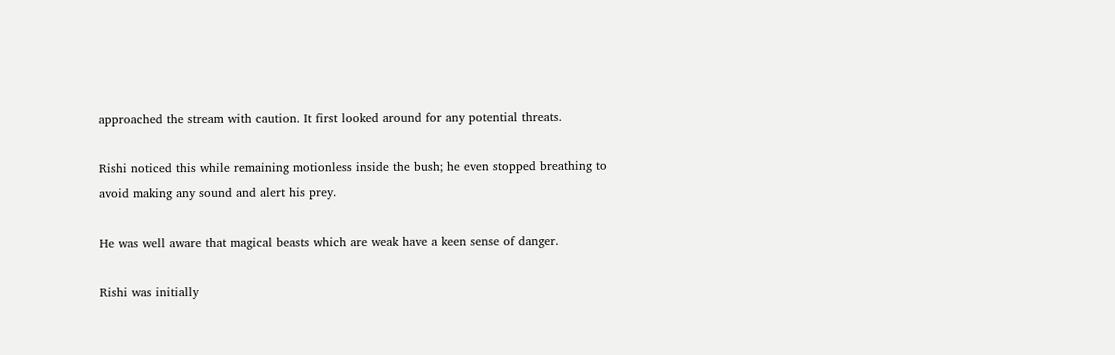approached the stream with caution. It first looked around for any potential threats.

Rishi noticed this while remaining motionless inside the bush; he even stopped breathing to avoid making any sound and alert his prey.

He was well aware that magical beasts which are weak have a keen sense of danger.

Rishi was initially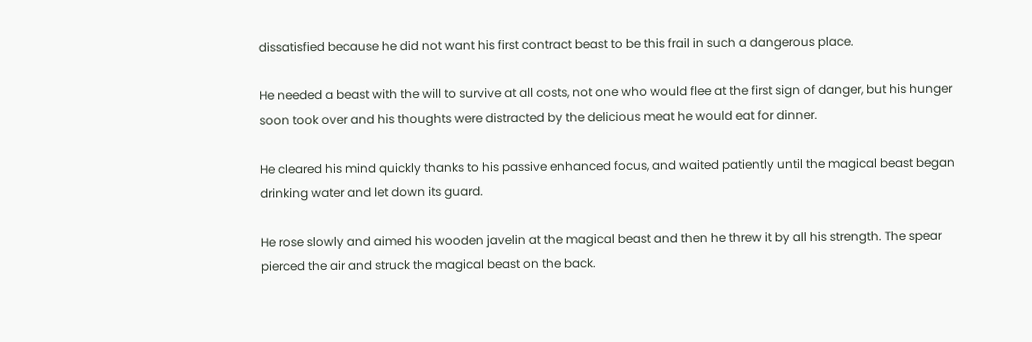dissatisfied because he did not want his first contract beast to be this frail in such a dangerous place.

He needed a beast with the will to survive at all costs, not one who would flee at the first sign of danger, but his hunger soon took over and his thoughts were distracted by the delicious meat he would eat for dinner.

He cleared his mind quickly thanks to his passive enhanced focus, and waited patiently until the magical beast began drinking water and let down its guard.

He rose slowly and aimed his wooden javelin at the magical beast and then he threw it by all his strength. The spear pierced the air and struck the magical beast on the back.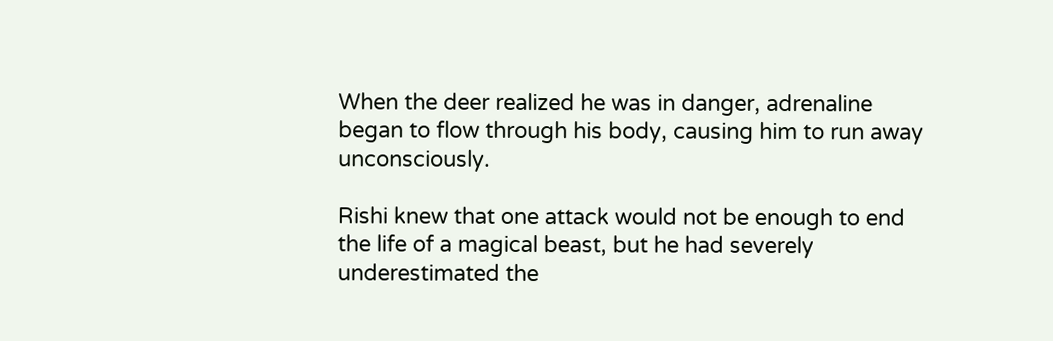When the deer realized he was in danger, adrenaline began to flow through his body, causing him to run away unconsciously.

Rishi knew that one attack would not be enough to end the life of a magical beast, but he had severely underestimated the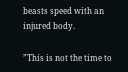beasts speed with an injured body.

”This is not the time to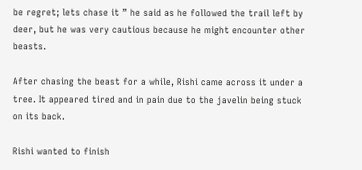be regret; lets chase it ” he said as he followed the trail left by deer, but he was very cautious because he might encounter other beasts.

After chasing the beast for a while, Rishi came across it under a tree. It appeared tired and in pain due to the javelin being stuck on its back.

Rishi wanted to finish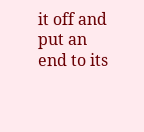it off and put an end to its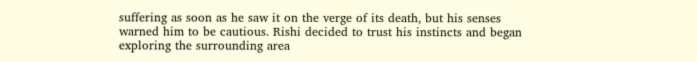suffering as soon as he saw it on the verge of its death, but his senses warned him to be cautious. Rishi decided to trust his instincts and began exploring the surrounding area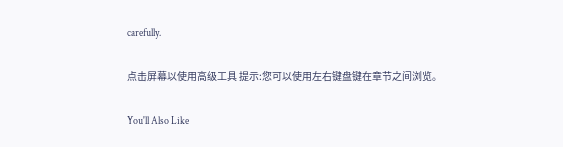carefully.

点击屏幕以使用高级工具 提示:您可以使用左右键盘键在章节之间浏览。

You'll Also Like